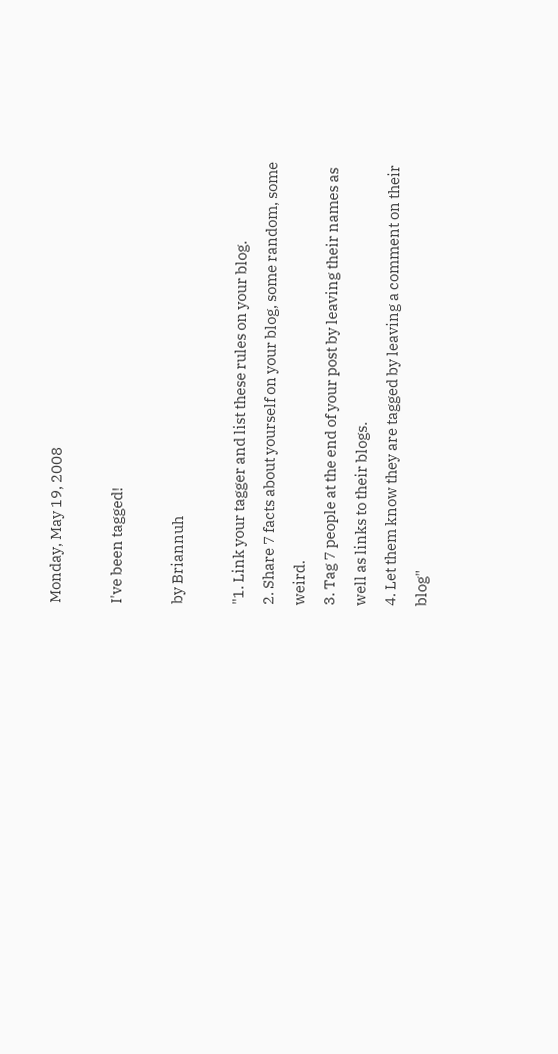Monday, May 19, 2008

I've been tagged!

by Briannuh

"1. Link your tagger and list these rules on your blog.
2. Share 7 facts about yourself on your blog, some random, some weird.
3. Tag 7 people at the end of your post by leaving their names as well as links to their blogs.
4. Let them know they are tagged by leaving a comment on their blog"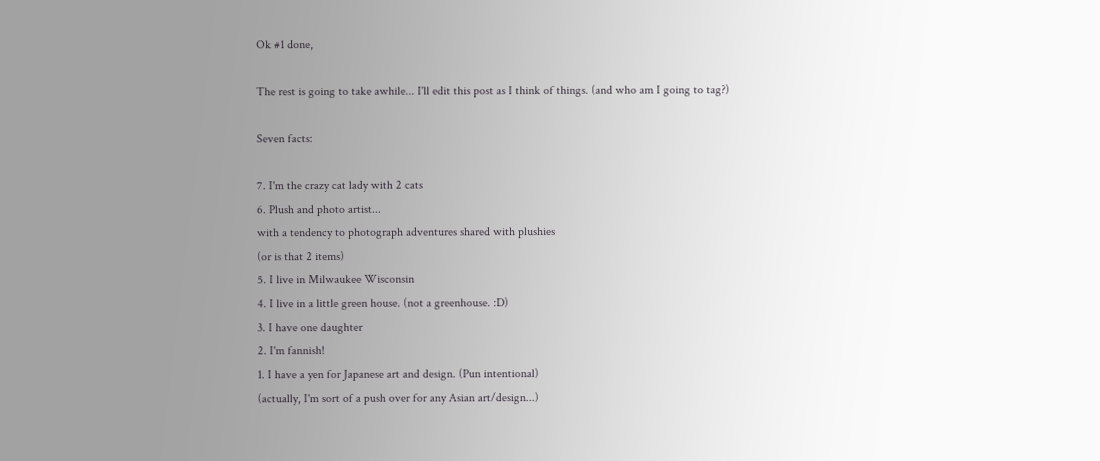Ok #1 done,

The rest is going to take awhile... I'll edit this post as I think of things. (and who am I going to tag?)

Seven facts:

7. I'm the crazy cat lady with 2 cats
6. Plush and photo artist...
with a tendency to photograph adventures shared with plushies
(or is that 2 items)
5. I live in Milwaukee Wisconsin
4. I live in a little green house. (not a greenhouse. :D)
3. I have one daughter
2. I'm fannish!
1. I have a yen for Japanese art and design. (Pun intentional)
(actually, I'm sort of a push over for any Asian art/design...)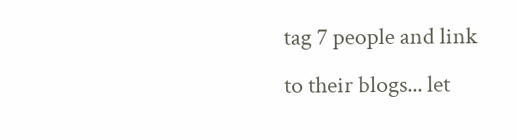tag 7 people and link to their blogs... let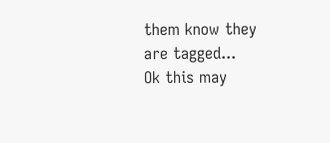them know they are tagged...
Ok this may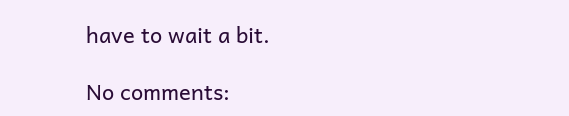have to wait a bit.

No comments: